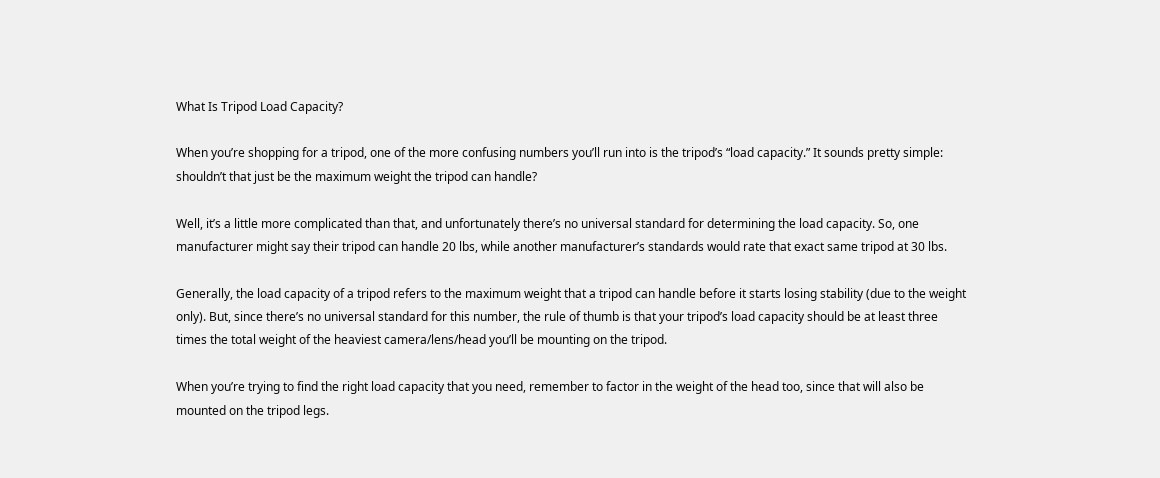What Is Tripod Load Capacity?

When you’re shopping for a tripod, one of the more confusing numbers you’ll run into is the tripod’s “load capacity.” It sounds pretty simple: shouldn’t that just be the maximum weight the tripod can handle?

Well, it’s a little more complicated than that, and unfortunately there’s no universal standard for determining the load capacity. So, one manufacturer might say their tripod can handle 20 lbs, while another manufacturer’s standards would rate that exact same tripod at 30 lbs.

Generally, the load capacity of a tripod refers to the maximum weight that a tripod can handle before it starts losing stability (due to the weight only). But, since there’s no universal standard for this number, the rule of thumb is that your tripod’s load capacity should be at least three times the total weight of the heaviest camera/lens/head you’ll be mounting on the tripod.

When you’re trying to find the right load capacity that you need, remember to factor in the weight of the head too, since that will also be mounted on the tripod legs.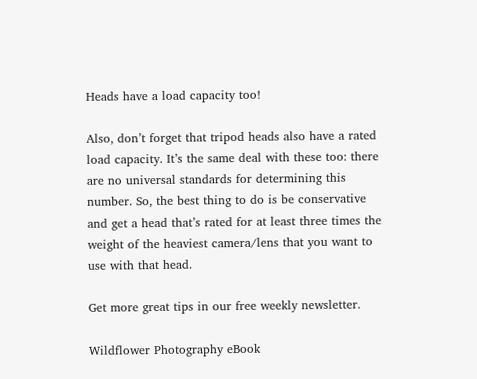Heads have a load capacity too!

Also, don’t forget that tripod heads also have a rated load capacity. It’s the same deal with these too: there are no universal standards for determining this number. So, the best thing to do is be conservative and get a head that’s rated for at least three times the weight of the heaviest camera/lens that you want to use with that head.

Get more great tips in our free weekly newsletter.

Wildflower Photography eBook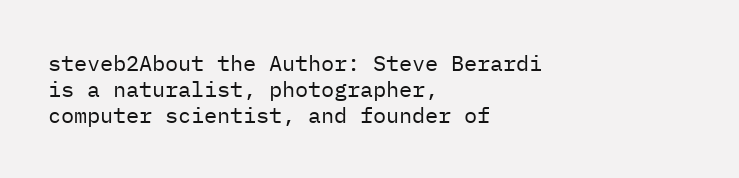steveb2About the Author: Steve Berardi is a naturalist, photographer, computer scientist, and founder of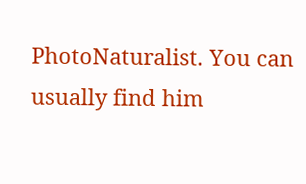PhotoNaturalist. You can usually find him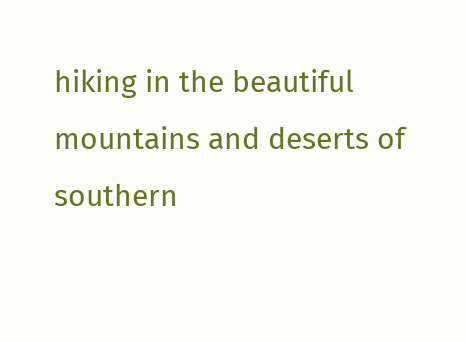hiking in the beautiful mountains and deserts of southern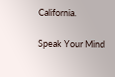California.

Speak Your Mind